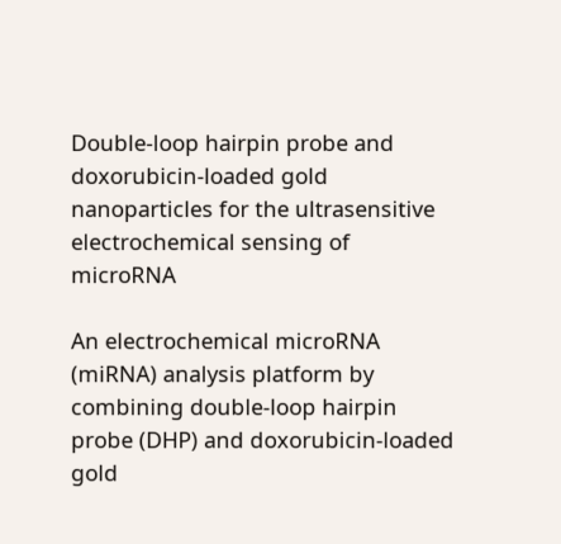Double-loop hairpin probe and doxorubicin-loaded gold nanoparticles for the ultrasensitive electrochemical sensing of microRNA

An electrochemical microRNA (miRNA) analysis platform by combining double-loop hairpin probe (DHP) and doxorubicin-loaded gold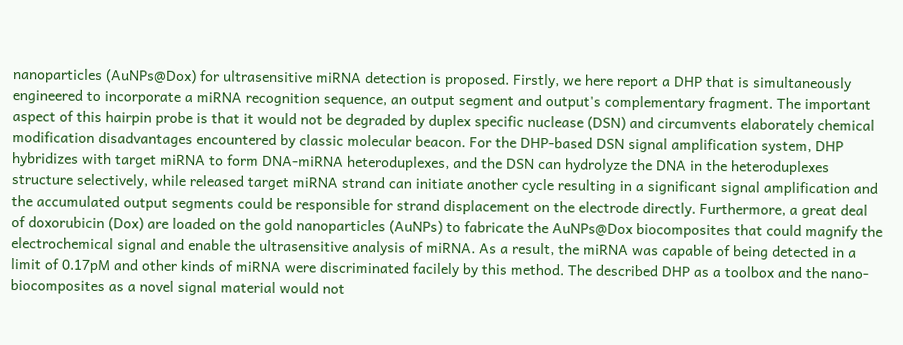nanoparticles (AuNPs@Dox) for ultrasensitive miRNA detection is proposed. Firstly, we here report a DHP that is simultaneously engineered to incorporate a miRNA recognition sequence, an output segment and output's complementary fragment. The important aspect of this hairpin probe is that it would not be degraded by duplex specific nuclease (DSN) and circumvents elaborately chemical modification disadvantages encountered by classic molecular beacon. For the DHP-based DSN signal amplification system, DHP hybridizes with target miRNA to form DNA-miRNA heteroduplexes, and the DSN can hydrolyze the DNA in the heteroduplexes structure selectively, while released target miRNA strand can initiate another cycle resulting in a significant signal amplification and the accumulated output segments could be responsible for strand displacement on the electrode directly. Furthermore, a great deal of doxorubicin (Dox) are loaded on the gold nanoparticles (AuNPs) to fabricate the AuNPs@Dox biocomposites that could magnify the electrochemical signal and enable the ultrasensitive analysis of miRNA. As a result, the miRNA was capable of being detected in a limit of 0.17pM and other kinds of miRNA were discriminated facilely by this method. The described DHP as a toolbox and the nano-biocomposites as a novel signal material would not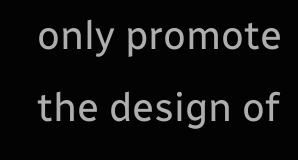only promote the design of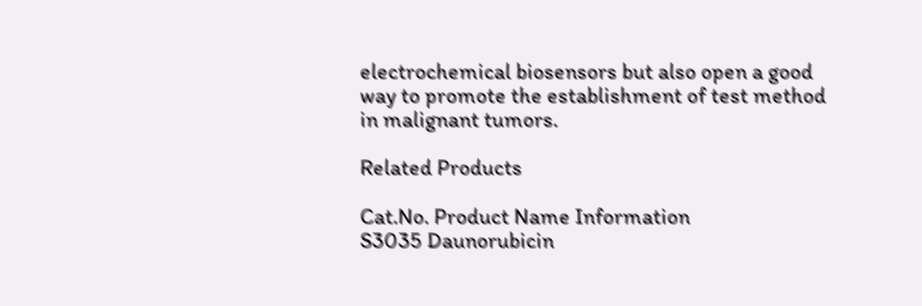electrochemical biosensors but also open a good way to promote the establishment of test method in malignant tumors.

Related Products

Cat.No. Product Name Information
S3035 Daunorubicin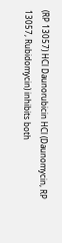(RP 13057) HCl Daunorubicin HCl (Daunomycin, RP 13057, Rubidomycin) inhibits both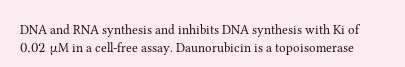DNA and RNA synthesis and inhibits DNA synthesis with Ki of 0.02 μM in a cell-free assay. Daunorubicin is a topoisomerase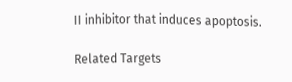II inhibitor that induces apoptosis.

Related Targets